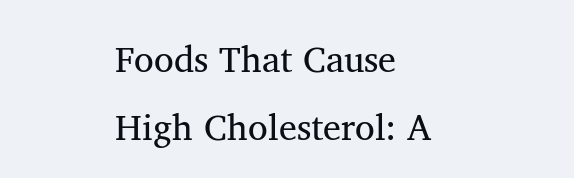Foods That Cause High Cholesterol: A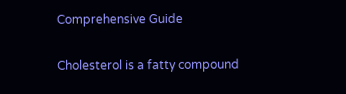Comprehensive Guide

Cholesterol is a fatty compound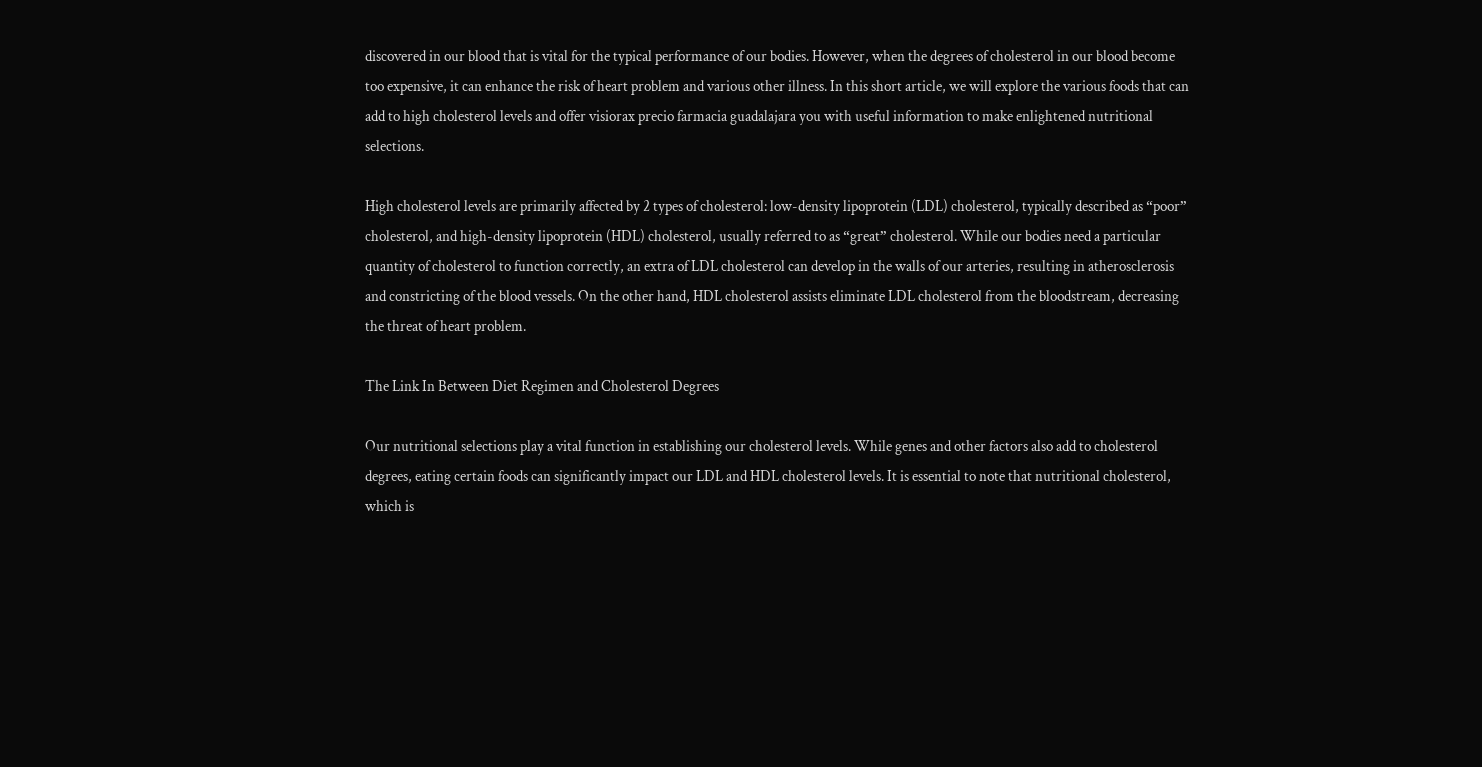discovered in our blood that is vital for the typical performance of our bodies. However, when the degrees of cholesterol in our blood become too expensive, it can enhance the risk of heart problem and various other illness. In this short article, we will explore the various foods that can add to high cholesterol levels and offer visiorax precio farmacia guadalajara you with useful information to make enlightened nutritional selections.

High cholesterol levels are primarily affected by 2 types of cholesterol: low-density lipoprotein (LDL) cholesterol, typically described as “poor” cholesterol, and high-density lipoprotein (HDL) cholesterol, usually referred to as “great” cholesterol. While our bodies need a particular quantity of cholesterol to function correctly, an extra of LDL cholesterol can develop in the walls of our arteries, resulting in atherosclerosis and constricting of the blood vessels. On the other hand, HDL cholesterol assists eliminate LDL cholesterol from the bloodstream, decreasing the threat of heart problem.

The Link In Between Diet Regimen and Cholesterol Degrees

Our nutritional selections play a vital function in establishing our cholesterol levels. While genes and other factors also add to cholesterol degrees, eating certain foods can significantly impact our LDL and HDL cholesterol levels. It is essential to note that nutritional cholesterol, which is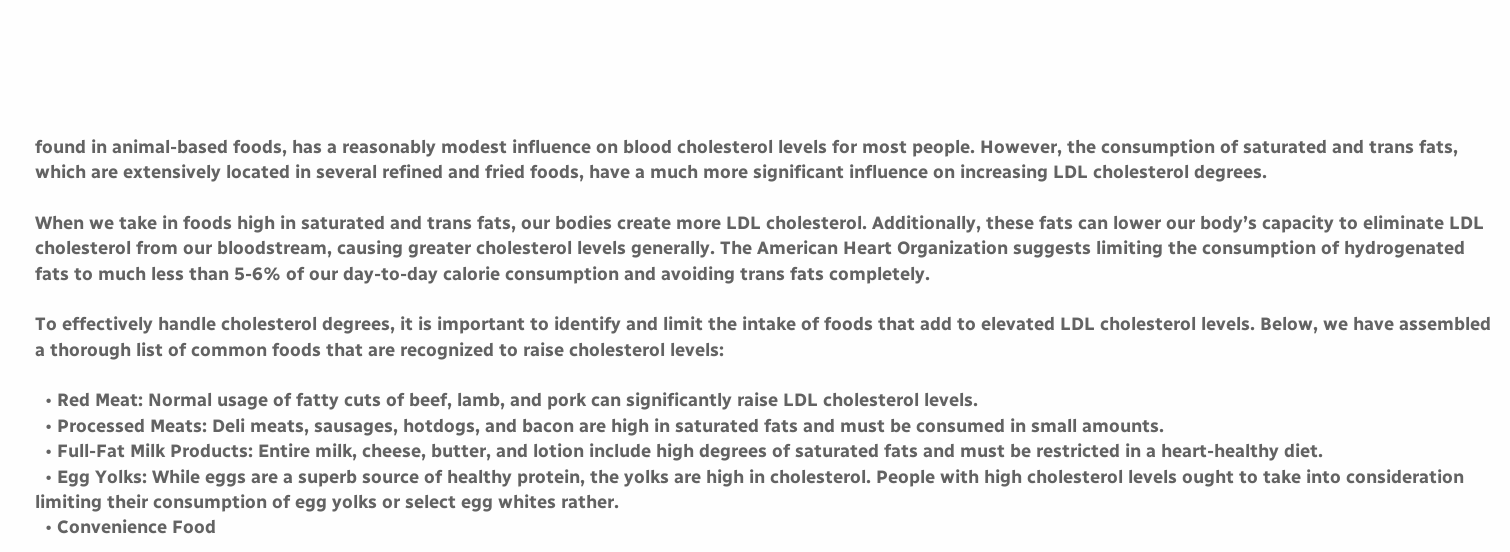found in animal-based foods, has a reasonably modest influence on blood cholesterol levels for most people. However, the consumption of saturated and trans fats, which are extensively located in several refined and fried foods, have a much more significant influence on increasing LDL cholesterol degrees.

When we take in foods high in saturated and trans fats, our bodies create more LDL cholesterol. Additionally, these fats can lower our body’s capacity to eliminate LDL cholesterol from our bloodstream, causing greater cholesterol levels generally. The American Heart Organization suggests limiting the consumption of hydrogenated fats to much less than 5-6% of our day-to-day calorie consumption and avoiding trans fats completely.

To effectively handle cholesterol degrees, it is important to identify and limit the intake of foods that add to elevated LDL cholesterol levels. Below, we have assembled a thorough list of common foods that are recognized to raise cholesterol levels:

  • Red Meat: Normal usage of fatty cuts of beef, lamb, and pork can significantly raise LDL cholesterol levels.
  • Processed Meats: Deli meats, sausages, hotdogs, and bacon are high in saturated fats and must be consumed in small amounts.
  • Full-Fat Milk Products: Entire milk, cheese, butter, and lotion include high degrees of saturated fats and must be restricted in a heart-healthy diet.
  • Egg Yolks: While eggs are a superb source of healthy protein, the yolks are high in cholesterol. People with high cholesterol levels ought to take into consideration limiting their consumption of egg yolks or select egg whites rather.
  • Convenience Food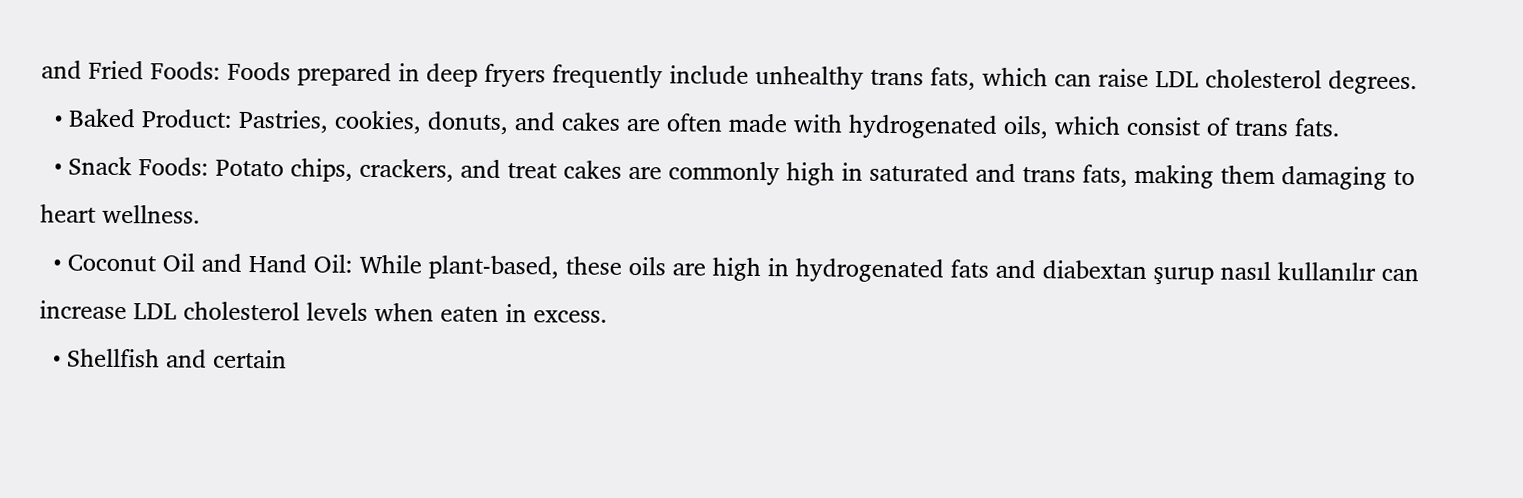and Fried Foods: Foods prepared in deep fryers frequently include unhealthy trans fats, which can raise LDL cholesterol degrees.
  • Baked Product: Pastries, cookies, donuts, and cakes are often made with hydrogenated oils, which consist of trans fats.
  • Snack Foods: Potato chips, crackers, and treat cakes are commonly high in saturated and trans fats, making them damaging to heart wellness.
  • Coconut Oil and Hand Oil: While plant-based, these oils are high in hydrogenated fats and diabextan şurup nasıl kullanılır can increase LDL cholesterol levels when eaten in excess.
  • Shellfish and certain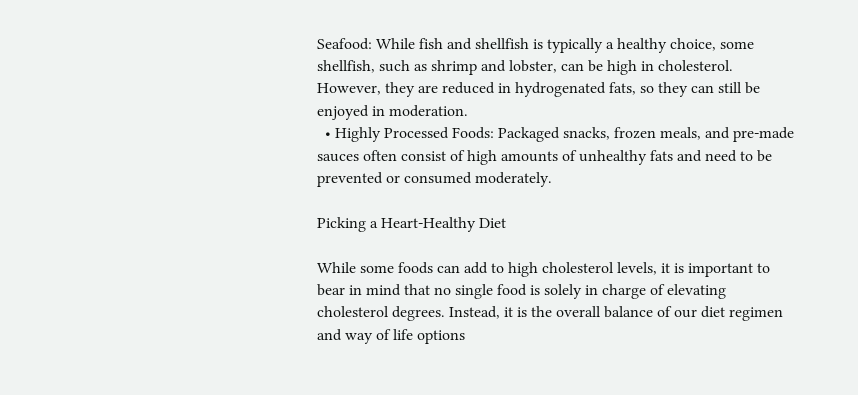Seafood: While fish and shellfish is typically a healthy choice, some shellfish, such as shrimp and lobster, can be high in cholesterol. However, they are reduced in hydrogenated fats, so they can still be enjoyed in moderation.
  • Highly Processed Foods: Packaged snacks, frozen meals, and pre-made sauces often consist of high amounts of unhealthy fats and need to be prevented or consumed moderately.

Picking a Heart-Healthy Diet

While some foods can add to high cholesterol levels, it is important to bear in mind that no single food is solely in charge of elevating cholesterol degrees. Instead, it is the overall balance of our diet regimen and way of life options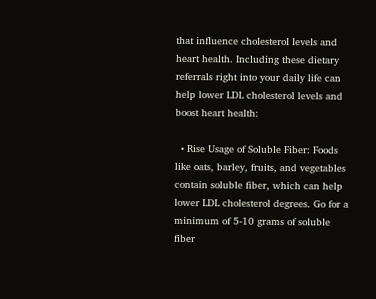that influence cholesterol levels and heart health. Including these dietary referrals right into your daily life can help lower LDL cholesterol levels and boost heart health:

  • Rise Usage of Soluble Fiber: Foods like oats, barley, fruits, and vegetables contain soluble fiber, which can help lower LDL cholesterol degrees. Go for a minimum of 5-10 grams of soluble fiber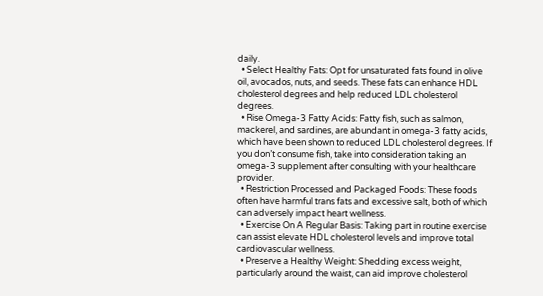daily.
  • Select Healthy Fats: Opt for unsaturated fats found in olive oil, avocados, nuts, and seeds. These fats can enhance HDL cholesterol degrees and help reduced LDL cholesterol degrees.
  • Rise Omega-3 Fatty Acids: Fatty fish, such as salmon, mackerel, and sardines, are abundant in omega-3 fatty acids, which have been shown to reduced LDL cholesterol degrees. If you don’t consume fish, take into consideration taking an omega-3 supplement after consulting with your healthcare provider.
  • Restriction Processed and Packaged Foods: These foods often have harmful trans fats and excessive salt, both of which can adversely impact heart wellness.
  • Exercise On A Regular Basis: Taking part in routine exercise can assist elevate HDL cholesterol levels and improve total cardiovascular wellness.
  • Preserve a Healthy Weight: Shedding excess weight, particularly around the waist, can aid improve cholesterol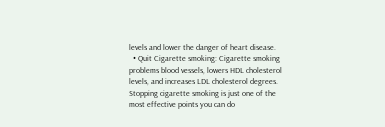levels and lower the danger of heart disease.
  • Quit Cigarette smoking: Cigarette smoking problems blood vessels, lowers HDL cholesterol levels, and increases LDL cholesterol degrees. Stopping cigarette smoking is just one of the most effective points you can do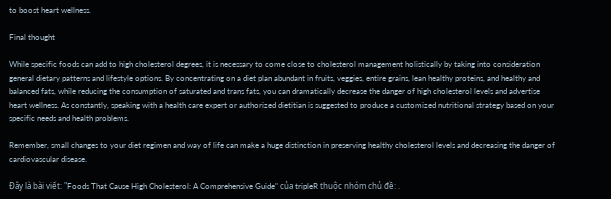to boost heart wellness.

Final thought

While specific foods can add to high cholesterol degrees, it is necessary to come close to cholesterol management holistically by taking into consideration general dietary patterns and lifestyle options. By concentrating on a diet plan abundant in fruits, veggies, entire grains, lean healthy proteins, and healthy and balanced fats, while reducing the consumption of saturated and trans fats, you can dramatically decrease the danger of high cholesterol levels and advertise heart wellness. As constantly, speaking with a health care expert or authorized dietitian is suggested to produce a customized nutritional strategy based on your specific needs and health problems.

Remember, small changes to your diet regimen and way of life can make a huge distinction in preserving healthy cholesterol levels and decreasing the danger of cardiovascular disease.

Đây là bài viết: "Foods That Cause High Cholesterol: A Comprehensive Guide" của tripleR thuộc nhóm chủ đề: .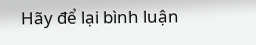Hãy để lại bình luận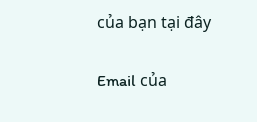của bạn tại đây

Email của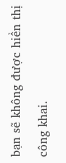bạn sẽ không được hiển thị công khai.